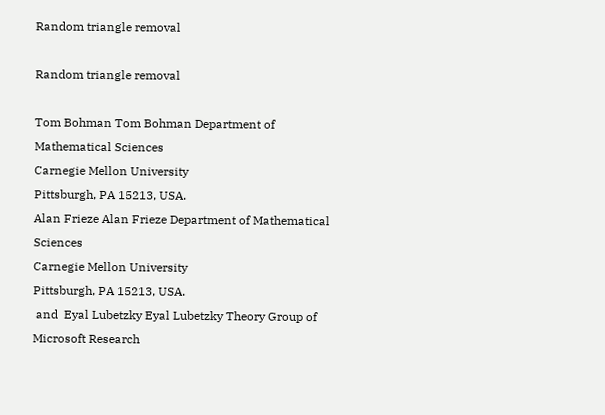Random triangle removal

Random triangle removal

Tom Bohman Tom Bohman Department of Mathematical Sciences
Carnegie Mellon University
Pittsburgh, PA 15213, USA.
Alan Frieze Alan Frieze Department of Mathematical Sciences
Carnegie Mellon University
Pittsburgh, PA 15213, USA.
 and  Eyal Lubetzky Eyal Lubetzky Theory Group of Microsoft Research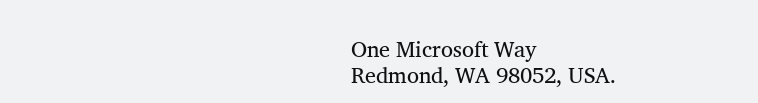One Microsoft Way
Redmond, WA 98052, USA.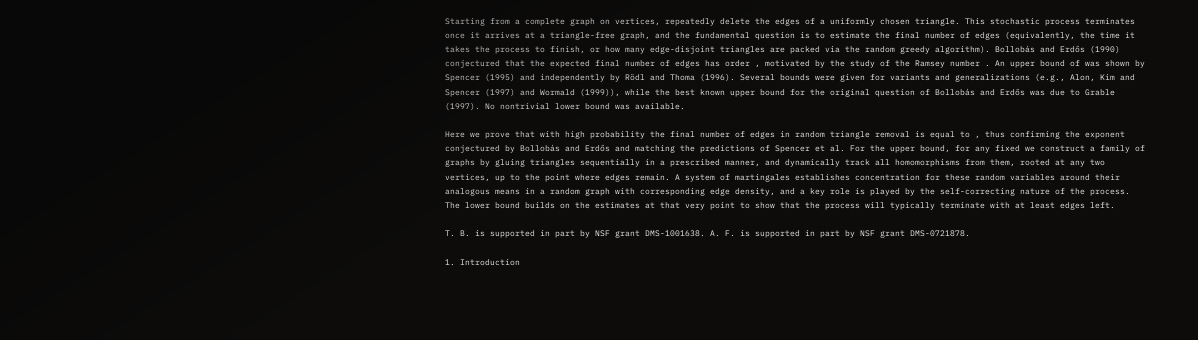Starting from a complete graph on vertices, repeatedly delete the edges of a uniformly chosen triangle. This stochastic process terminates once it arrives at a triangle-free graph, and the fundamental question is to estimate the final number of edges (equivalently, the time it takes the process to finish, or how many edge-disjoint triangles are packed via the random greedy algorithm). Bollobás and Erdős (1990) conjectured that the expected final number of edges has order , motivated by the study of the Ramsey number . An upper bound of was shown by Spencer (1995) and independently by Rödl and Thoma (1996). Several bounds were given for variants and generalizations (e.g., Alon, Kim and Spencer (1997) and Wormald (1999)), while the best known upper bound for the original question of Bollobás and Erdős was due to Grable (1997). No nontrivial lower bound was available.

Here we prove that with high probability the final number of edges in random triangle removal is equal to , thus confirming the exponent conjectured by Bollobás and Erdős and matching the predictions of Spencer et al. For the upper bound, for any fixed we construct a family of graphs by gluing triangles sequentially in a prescribed manner, and dynamically track all homomorphisms from them, rooted at any two vertices, up to the point where edges remain. A system of martingales establishes concentration for these random variables around their analogous means in a random graph with corresponding edge density, and a key role is played by the self-correcting nature of the process. The lower bound builds on the estimates at that very point to show that the process will typically terminate with at least edges left.

T. B. is supported in part by NSF grant DMS-1001638. A. F. is supported in part by NSF grant DMS-0721878.

1. Introduction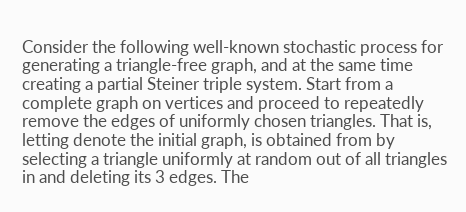Consider the following well-known stochastic process for generating a triangle-free graph, and at the same time creating a partial Steiner triple system. Start from a complete graph on vertices and proceed to repeatedly remove the edges of uniformly chosen triangles. That is, letting denote the initial graph, is obtained from by selecting a triangle uniformly at random out of all triangles in and deleting its 3 edges. The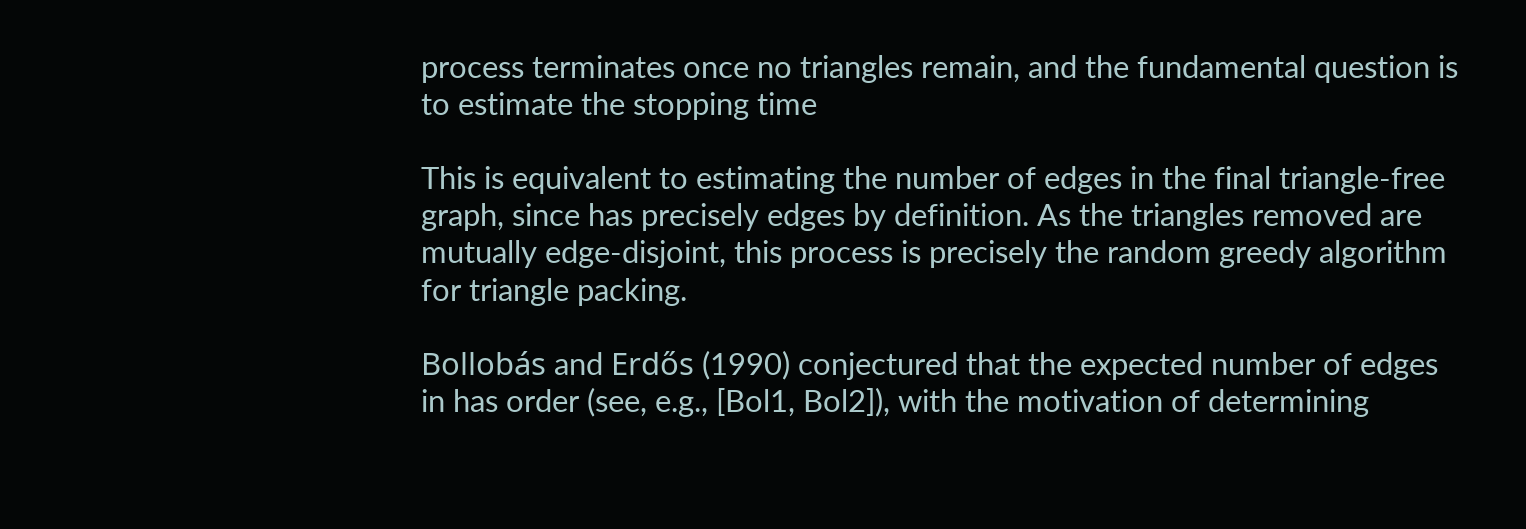process terminates once no triangles remain, and the fundamental question is to estimate the stopping time

This is equivalent to estimating the number of edges in the final triangle-free graph, since has precisely edges by definition. As the triangles removed are mutually edge-disjoint, this process is precisely the random greedy algorithm for triangle packing.

Bollobás and Erdős (1990) conjectured that the expected number of edges in has order (see, e.g., [Bol1, Bol2]), with the motivation of determining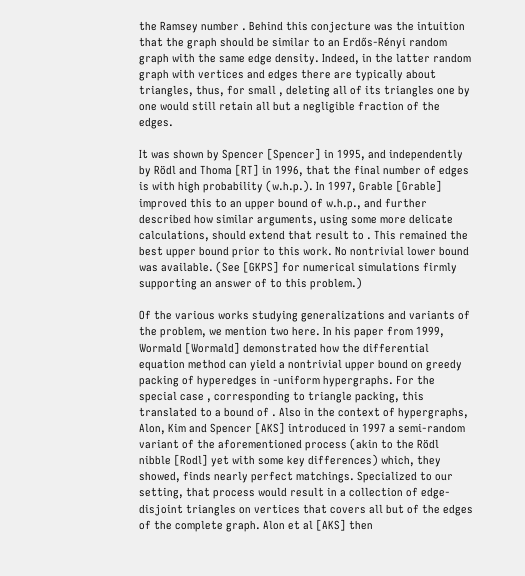the Ramsey number . Behind this conjecture was the intuition that the graph should be similar to an Erdős-Rényi random graph with the same edge density. Indeed, in the latter random graph with vertices and edges there are typically about triangles, thus, for small , deleting all of its triangles one by one would still retain all but a negligible fraction of the edges.

It was shown by Spencer [Spencer] in 1995, and independently by Rödl and Thoma [RT] in 1996, that the final number of edges is with high probability (w.h.p.). In 1997, Grable [Grable] improved this to an upper bound of w.h.p., and further described how similar arguments, using some more delicate calculations, should extend that result to . This remained the best upper bound prior to this work. No nontrivial lower bound was available. (See [GKPS] for numerical simulations firmly supporting an answer of to this problem.)

Of the various works studying generalizations and variants of the problem, we mention two here. In his paper from 1999, Wormald [Wormald] demonstrated how the differential equation method can yield a nontrivial upper bound on greedy packing of hyperedges in -uniform hypergraphs. For the special case , corresponding to triangle packing, this translated to a bound of . Also in the context of hypergraphs, Alon, Kim and Spencer [AKS] introduced in 1997 a semi-random variant of the aforementioned process (akin to the Rödl nibble [Rodl] yet with some key differences) which, they showed, finds nearly perfect matchings. Specialized to our setting, that process would result in a collection of edge-disjoint triangles on vertices that covers all but of the edges of the complete graph. Alon et al [AKS] then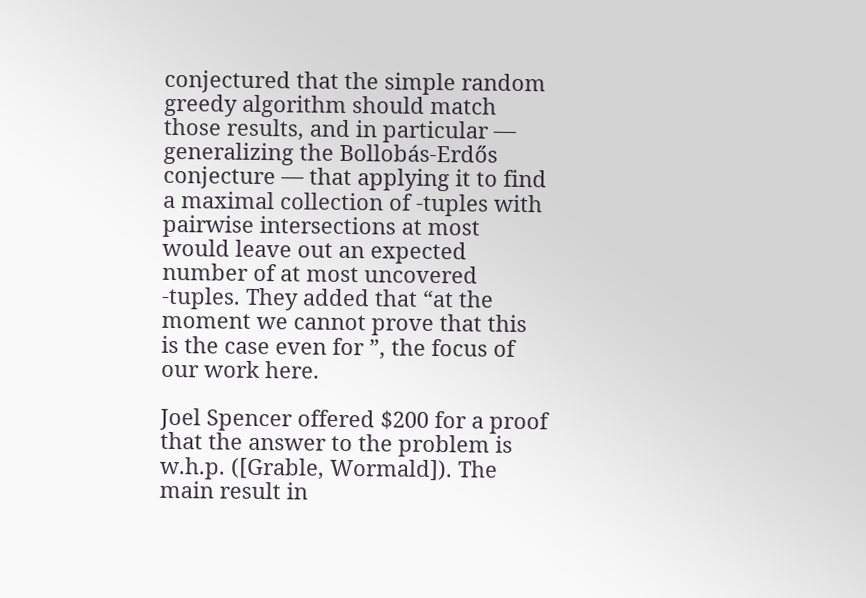conjectured that the simple random greedy algorithm should match those results, and in particular — generalizing the Bollobás-Erdős conjecture — that applying it to find a maximal collection of -tuples with pairwise intersections at most would leave out an expected number of at most uncovered -tuples. They added that “at the moment we cannot prove that this is the case even for ”, the focus of our work here.

Joel Spencer offered $200 for a proof that the answer to the problem is w.h.p. ([Grable, Wormald]). The main result in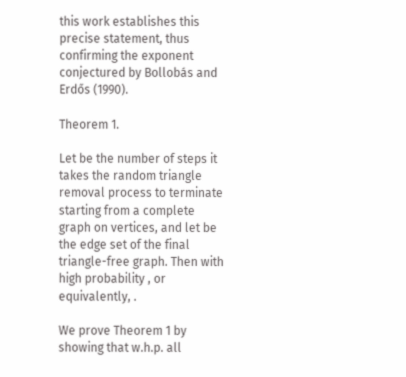this work establishes this precise statement, thus confirming the exponent conjectured by Bollobás and Erdős (1990).

Theorem 1.

Let be the number of steps it takes the random triangle removal process to terminate starting from a complete graph on vertices, and let be the edge set of the final triangle-free graph. Then with high probability , or equivalently, .

We prove Theorem 1 by showing that w.h.p. all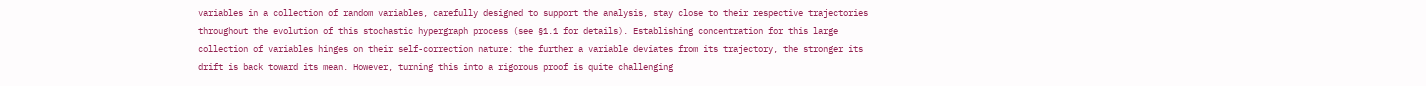variables in a collection of random variables, carefully designed to support the analysis, stay close to their respective trajectories throughout the evolution of this stochastic hypergraph process (see §1.1 for details). Establishing concentration for this large collection of variables hinges on their self-correction nature: the further a variable deviates from its trajectory, the stronger its drift is back toward its mean. However, turning this into a rigorous proof is quite challenging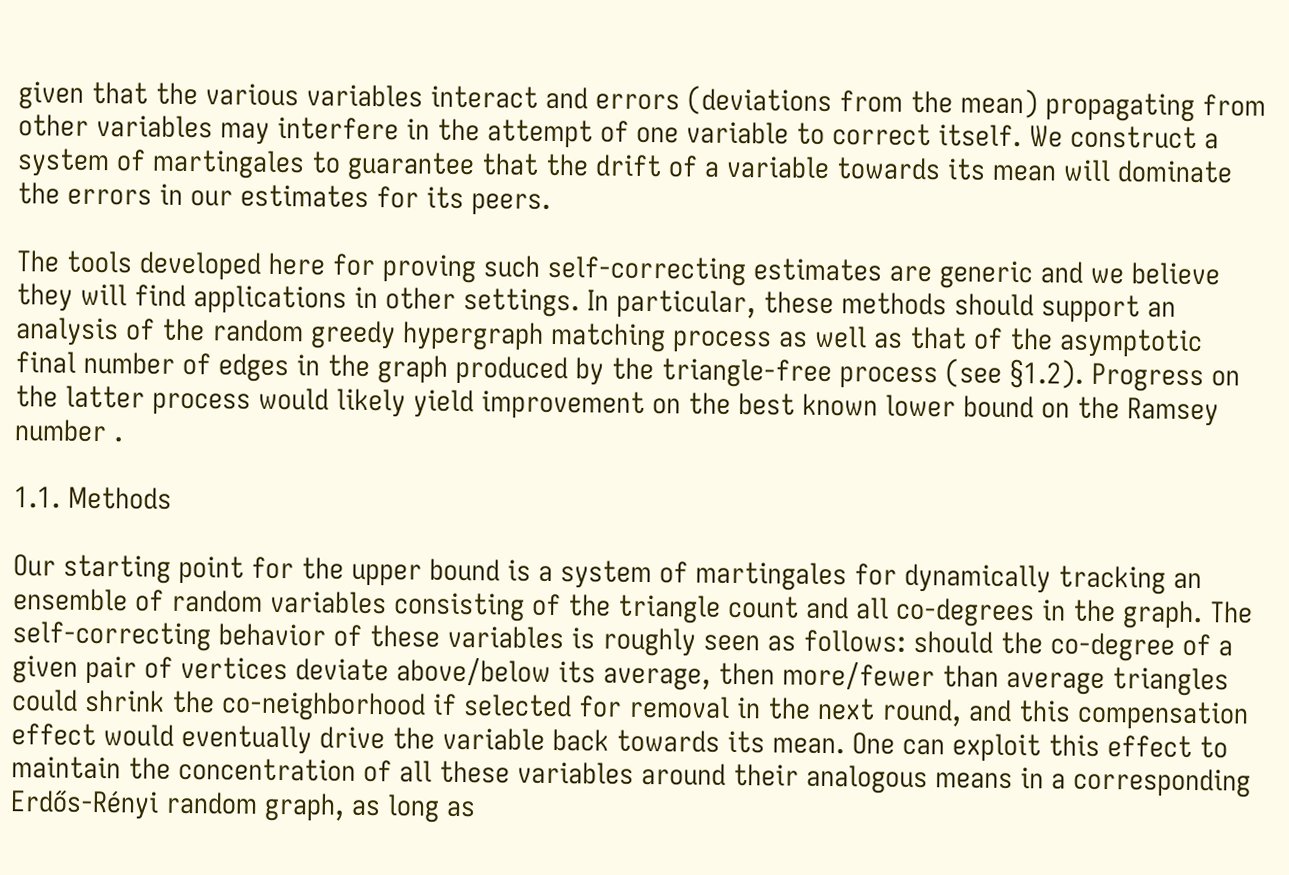given that the various variables interact and errors (deviations from the mean) propagating from other variables may interfere in the attempt of one variable to correct itself. We construct a system of martingales to guarantee that the drift of a variable towards its mean will dominate the errors in our estimates for its peers.

The tools developed here for proving such self-correcting estimates are generic and we believe they will find applications in other settings. In particular, these methods should support an analysis of the random greedy hypergraph matching process as well as that of the asymptotic final number of edges in the graph produced by the triangle-free process (see §1.2). Progress on the latter process would likely yield improvement on the best known lower bound on the Ramsey number .

1.1. Methods

Our starting point for the upper bound is a system of martingales for dynamically tracking an ensemble of random variables consisting of the triangle count and all co-degrees in the graph. The self-correcting behavior of these variables is roughly seen as follows: should the co-degree of a given pair of vertices deviate above/below its average, then more/fewer than average triangles could shrink the co-neighborhood if selected for removal in the next round, and this compensation effect would eventually drive the variable back towards its mean. One can exploit this effect to maintain the concentration of all these variables around their analogous means in a corresponding Erdős-Rényi random graph, as long as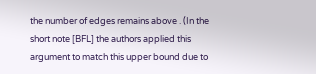the number of edges remains above . (In the short note [BFL] the authors applied this argument to match this upper bound due to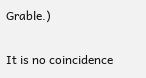Grable.)

It is no coincidence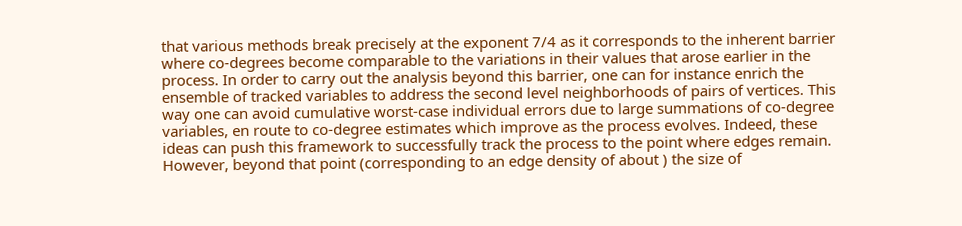that various methods break precisely at the exponent 7/4 as it corresponds to the inherent barrier where co-degrees become comparable to the variations in their values that arose earlier in the process. In order to carry out the analysis beyond this barrier, one can for instance enrich the ensemble of tracked variables to address the second level neighborhoods of pairs of vertices. This way one can avoid cumulative worst-case individual errors due to large summations of co-degree variables, en route to co-degree estimates which improve as the process evolves. Indeed, these ideas can push this framework to successfully track the process to the point where edges remain. However, beyond that point (corresponding to an edge density of about ) the size of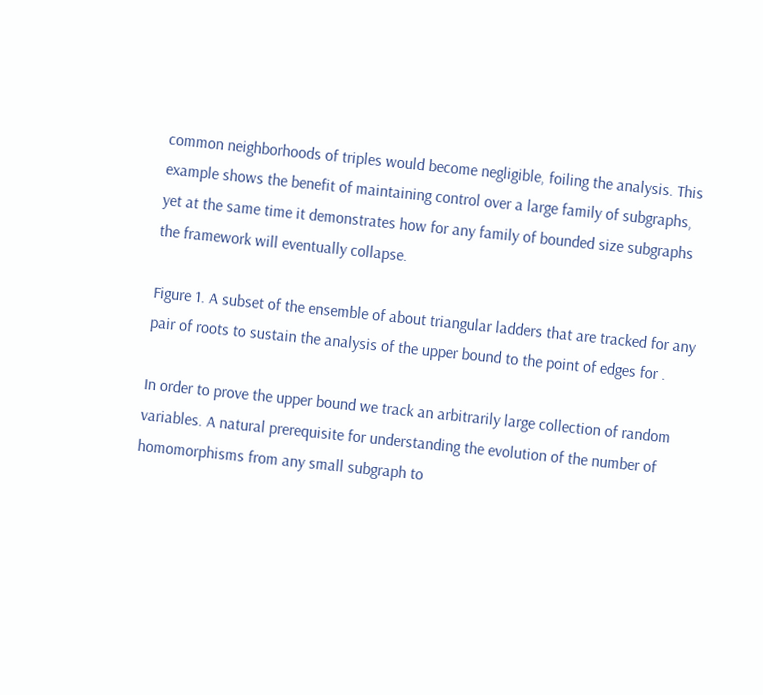common neighborhoods of triples would become negligible, foiling the analysis. This example shows the benefit of maintaining control over a large family of subgraphs, yet at the same time it demonstrates how for any family of bounded size subgraphs the framework will eventually collapse.

Figure 1. A subset of the ensemble of about triangular ladders that are tracked for any pair of roots to sustain the analysis of the upper bound to the point of edges for .

In order to prove the upper bound we track an arbitrarily large collection of random variables. A natural prerequisite for understanding the evolution of the number of homomorphisms from any small subgraph to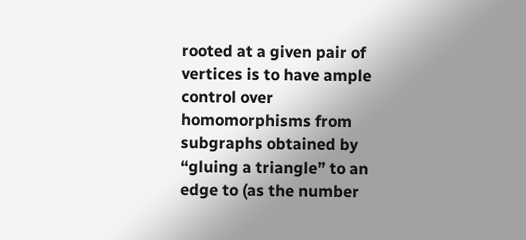rooted at a given pair of vertices is to have ample control over homomorphisms from subgraphs obtained by “gluing a triangle” to an edge to (as the number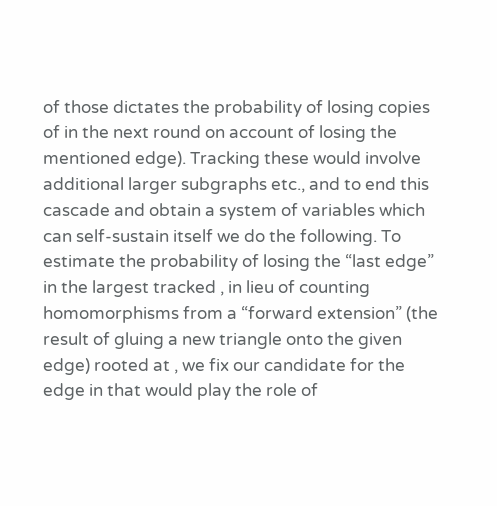of those dictates the probability of losing copies of in the next round on account of losing the mentioned edge). Tracking these would involve additional larger subgraphs etc., and to end this cascade and obtain a system of variables which can self-sustain itself we do the following. To estimate the probability of losing the “last edge” in the largest tracked , in lieu of counting homomorphisms from a “forward extension” (the result of gluing a new triangle onto the given edge) rooted at , we fix our candidate for the edge in that would play the role of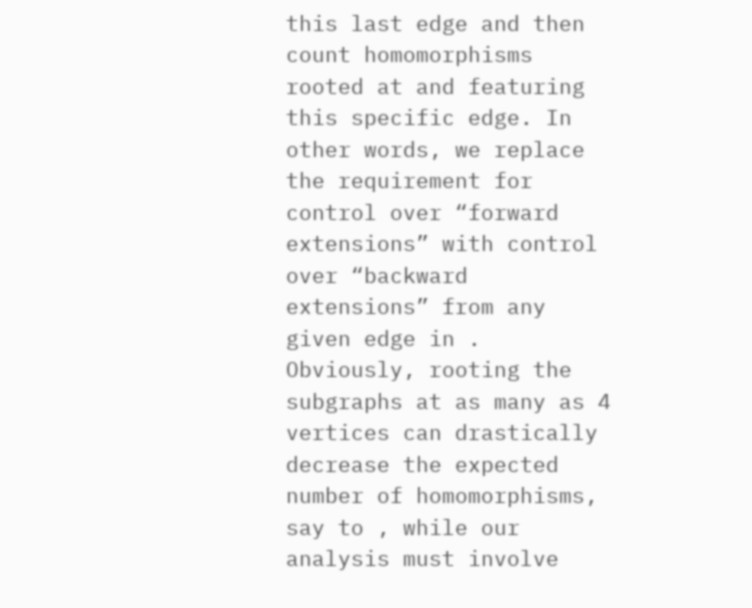this last edge and then count homomorphisms rooted at and featuring this specific edge. In other words, we replace the requirement for control over “forward extensions” with control over “backward extensions” from any given edge in . Obviously, rooting the subgraphs at as many as 4 vertices can drastically decrease the expected number of homomorphisms, say to , while our analysis must involve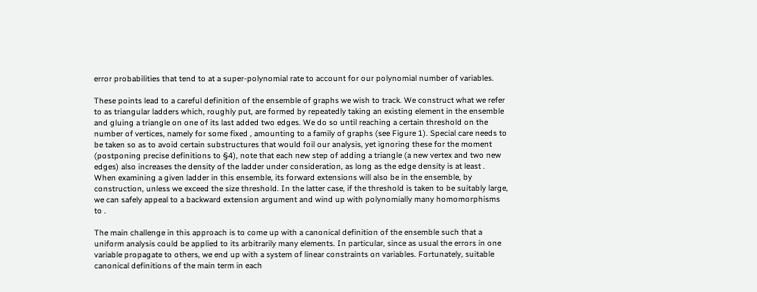error probabilities that tend to at a super-polynomial rate to account for our polynomial number of variables.

These points lead to a careful definition of the ensemble of graphs we wish to track. We construct what we refer to as triangular ladders which, roughly put, are formed by repeatedly taking an existing element in the ensemble and gluing a triangle on one of its last added two edges. We do so until reaching a certain threshold on the number of vertices, namely for some fixed , amounting to a family of graphs (see Figure 1). Special care needs to be taken so as to avoid certain substructures that would foil our analysis, yet ignoring these for the moment (postponing precise definitions to §4), note that each new step of adding a triangle (a new vertex and two new edges) also increases the density of the ladder under consideration, as long as the edge density is at least . When examining a given ladder in this ensemble, its forward extensions will also be in the ensemble, by construction, unless we exceed the size threshold. In the latter case, if the threshold is taken to be suitably large, we can safely appeal to a backward extension argument and wind up with polynomially many homomorphisms to .

The main challenge in this approach is to come up with a canonical definition of the ensemble such that a uniform analysis could be applied to its arbitrarily many elements. In particular, since as usual the errors in one variable propagate to others, we end up with a system of linear constraints on variables. Fortunately, suitable canonical definitions of the main term in each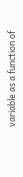variable as a function of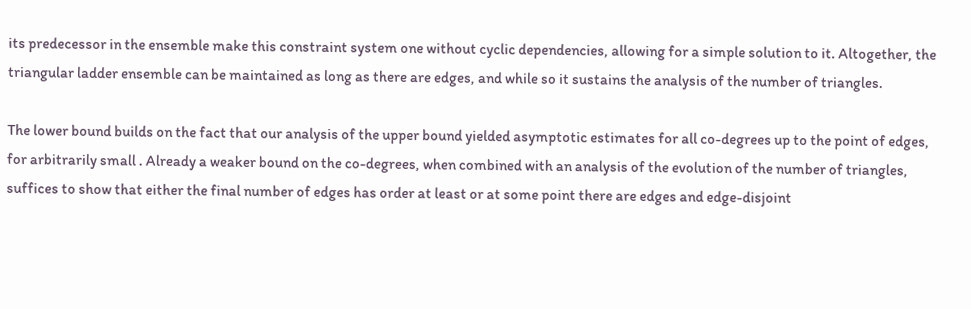its predecessor in the ensemble make this constraint system one without cyclic dependencies, allowing for a simple solution to it. Altogether, the triangular ladder ensemble can be maintained as long as there are edges, and while so it sustains the analysis of the number of triangles.

The lower bound builds on the fact that our analysis of the upper bound yielded asymptotic estimates for all co-degrees up to the point of edges, for arbitrarily small . Already a weaker bound on the co-degrees, when combined with an analysis of the evolution of the number of triangles, suffices to show that either the final number of edges has order at least or at some point there are edges and edge-disjoint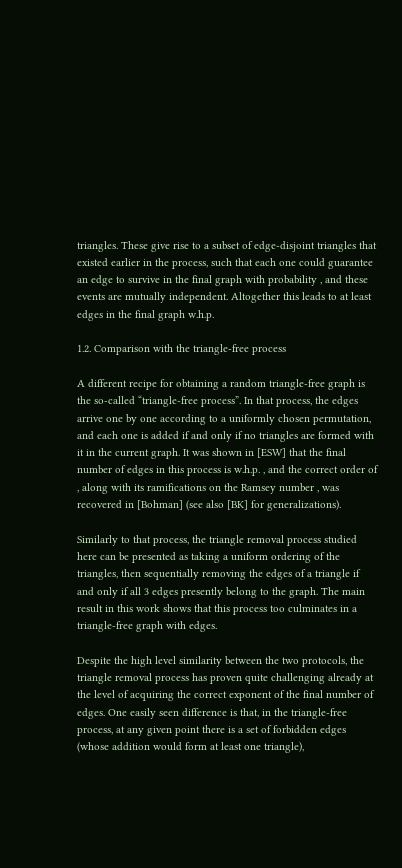triangles. These give rise to a subset of edge-disjoint triangles that existed earlier in the process, such that each one could guarantee an edge to survive in the final graph with probability , and these events are mutually independent. Altogether this leads to at least edges in the final graph w.h.p.

1.2. Comparison with the triangle-free process

A different recipe for obtaining a random triangle-free graph is the so-called “triangle-free process”. In that process, the edges arrive one by one according to a uniformly chosen permutation, and each one is added if and only if no triangles are formed with it in the current graph. It was shown in [ESW] that the final number of edges in this process is w.h.p. , and the correct order of , along with its ramifications on the Ramsey number , was recovered in [Bohman] (see also [BK] for generalizations).

Similarly to that process, the triangle removal process studied here can be presented as taking a uniform ordering of the triangles, then sequentially removing the edges of a triangle if and only if all 3 edges presently belong to the graph. The main result in this work shows that this process too culminates in a triangle-free graph with edges.

Despite the high level similarity between the two protocols, the triangle removal process has proven quite challenging already at the level of acquiring the correct exponent of the final number of edges. One easily seen difference is that, in the triangle-free process, at any given point there is a set of forbidden edges (whose addition would form at least one triangle),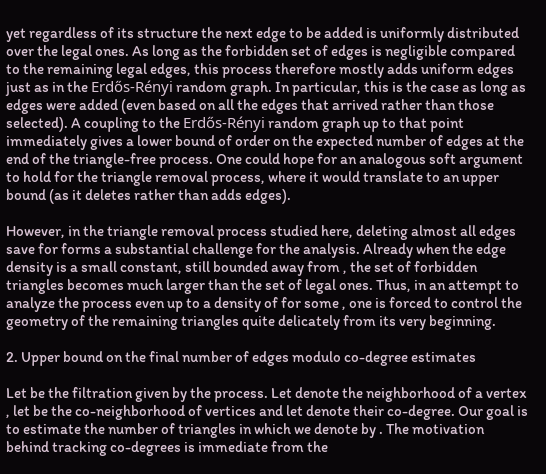yet regardless of its structure the next edge to be added is uniformly distributed over the legal ones. As long as the forbidden set of edges is negligible compared to the remaining legal edges, this process therefore mostly adds uniform edges just as in the Erdős-Rényi random graph. In particular, this is the case as long as edges were added (even based on all the edges that arrived rather than those selected). A coupling to the Erdős-Rényi random graph up to that point immediately gives a lower bound of order on the expected number of edges at the end of the triangle-free process. One could hope for an analogous soft argument to hold for the triangle removal process, where it would translate to an upper bound (as it deletes rather than adds edges).

However, in the triangle removal process studied here, deleting almost all edges save for forms a substantial challenge for the analysis. Already when the edge density is a small constant, still bounded away from , the set of forbidden triangles becomes much larger than the set of legal ones. Thus, in an attempt to analyze the process even up to a density of for some , one is forced to control the geometry of the remaining triangles quite delicately from its very beginning.

2. Upper bound on the final number of edges modulo co-degree estimates

Let be the filtration given by the process. Let denote the neighborhood of a vertex , let be the co-neighborhood of vertices and let denote their co-degree. Our goal is to estimate the number of triangles in which we denote by . The motivation behind tracking co-degrees is immediate from the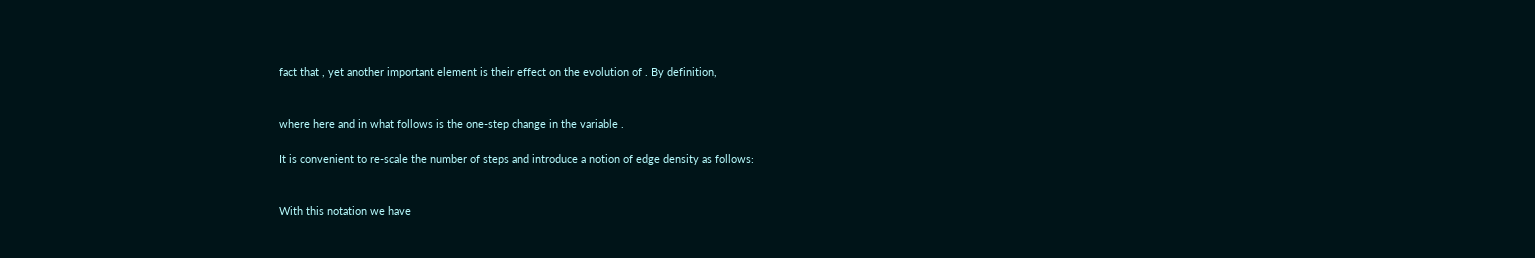fact that , yet another important element is their effect on the evolution of . By definition,


where here and in what follows is the one-step change in the variable .

It is convenient to re-scale the number of steps and introduce a notion of edge density as follows:


With this notation we have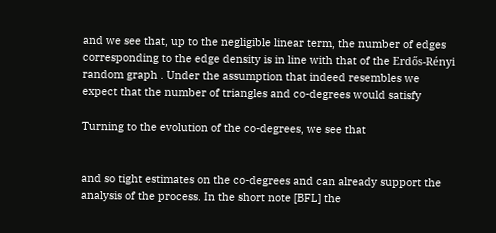and we see that, up to the negligible linear term, the number of edges corresponding to the edge density is in line with that of the Erdős-Rényi random graph . Under the assumption that indeed resembles we expect that the number of triangles and co-degrees would satisfy

Turning to the evolution of the co-degrees, we see that


and so tight estimates on the co-degrees and can already support the analysis of the process. In the short note [BFL] the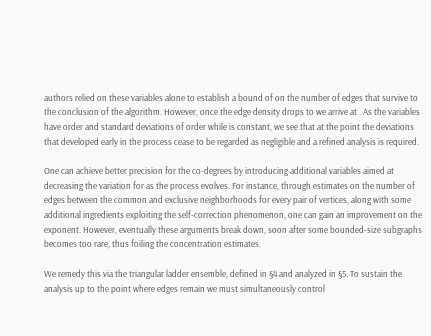authors relied on these variables alone to establish a bound of on the number of edges that survive to the conclusion of the algorithm. However, once the edge density drops to we arrive at . As the variables have order and standard deviations of order while is constant, we see that at the point the deviations that developed early in the process cease to be regarded as negligible and a refined analysis is required.

One can achieve better precision for the co-degrees by introducing additional variables aimed at decreasing the variation for as the process evolves. For instance, through estimates on the number of edges between the common and exclusive neighborhoods for every pair of vertices, along with some additional ingredients exploiting the self-correction phenomenon, one can gain an improvement on the exponent. However, eventually these arguments break down, soon after some bounded-size subgraphs becomes too rare, thus foiling the concentration estimates.

We remedy this via the triangular ladder ensemble, defined in §4 and analyzed in §5. To sustain the analysis up to the point where edges remain we must simultaneously control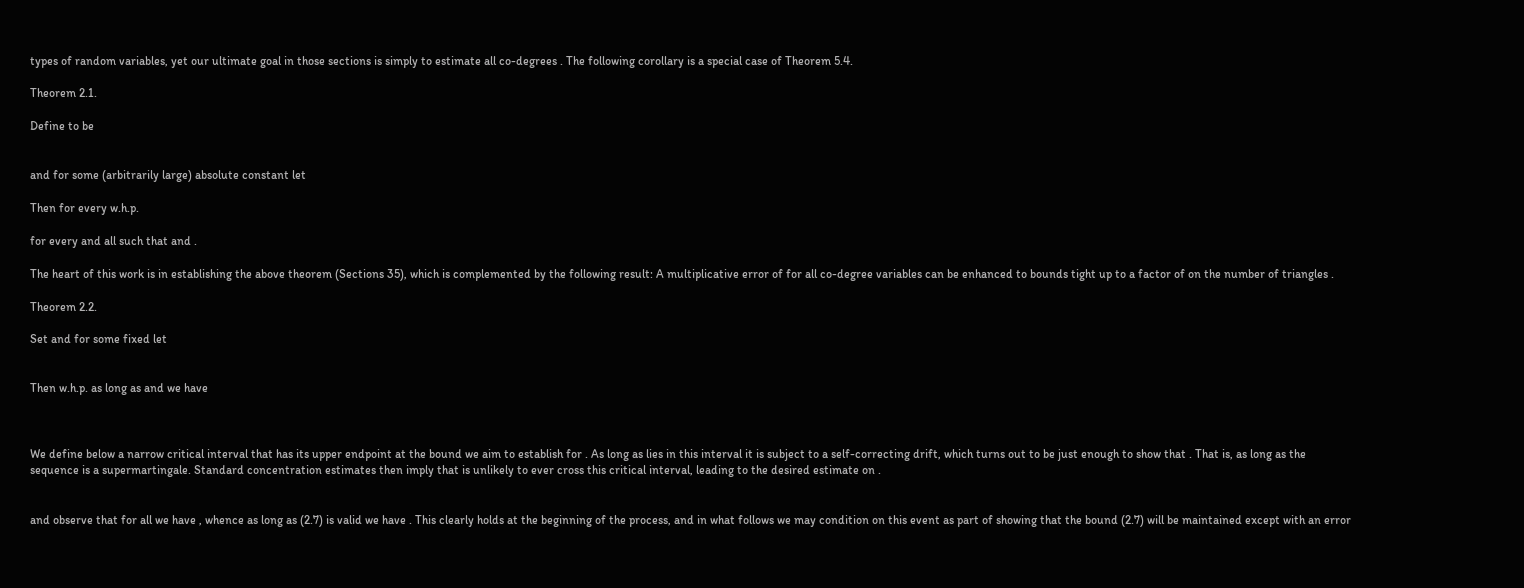types of random variables, yet our ultimate goal in those sections is simply to estimate all co-degrees . The following corollary is a special case of Theorem 5.4.

Theorem 2.1.

Define to be


and for some (arbitrarily large) absolute constant let

Then for every w.h.p.

for every and all such that and .

The heart of this work is in establishing the above theorem (Sections 35), which is complemented by the following result: A multiplicative error of for all co-degree variables can be enhanced to bounds tight up to a factor of on the number of triangles .

Theorem 2.2.

Set and for some fixed let


Then w.h.p. as long as and we have



We define below a narrow critical interval that has its upper endpoint at the bound we aim to establish for . As long as lies in this interval it is subject to a self-correcting drift, which turns out to be just enough to show that . That is, as long as the sequence is a supermartingale. Standard concentration estimates then imply that is unlikely to ever cross this critical interval, leading to the desired estimate on .


and observe that for all we have , whence as long as (2.7) is valid we have . This clearly holds at the beginning of the process, and in what follows we may condition on this event as part of showing that the bound (2.7) will be maintained except with an error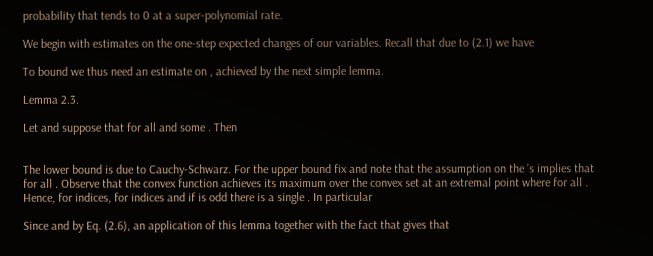probability that tends to 0 at a super-polynomial rate.

We begin with estimates on the one-step expected changes of our variables. Recall that due to (2.1) we have

To bound we thus need an estimate on , achieved by the next simple lemma.

Lemma 2.3.

Let and suppose that for all and some . Then


The lower bound is due to Cauchy-Schwarz. For the upper bound fix and note that the assumption on the ’s implies that for all . Observe that the convex function achieves its maximum over the convex set at an extremal point where for all . Hence, for indices, for indices and if is odd there is a single . In particular

Since and by Eq. (2.6), an application of this lemma together with the fact that gives that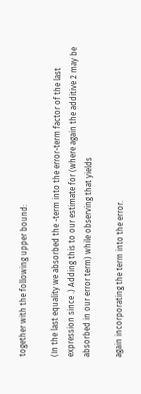together with the following upper bound:

(In the last equality we absorbed the -term into the error-term factor of the last expression since .) Adding this to our estimate for (where again the additive 2 may be absorbed in our error term) while observing that yields

again incorporating the term into the error.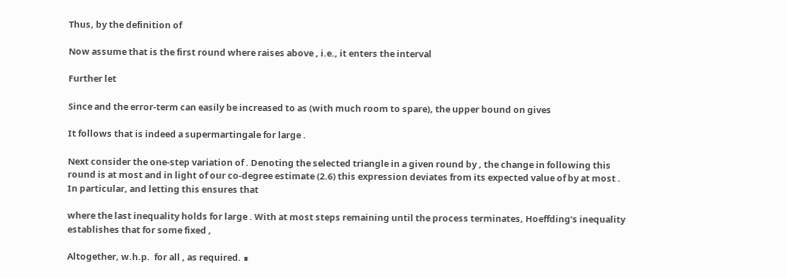Thus, by the definition of

Now assume that is the first round where raises above , i.e., it enters the interval

Further let

Since and the error-term can easily be increased to as (with much room to spare), the upper bound on gives

It follows that is indeed a supermartingale for large .

Next consider the one-step variation of . Denoting the selected triangle in a given round by , the change in following this round is at most and in light of our co-degree estimate (2.6) this expression deviates from its expected value of by at most . In particular, and letting this ensures that

where the last inequality holds for large . With at most steps remaining until the process terminates, Hoeffding’s inequality establishes that for some fixed ,

Altogether, w.h.p.  for all , as required. ∎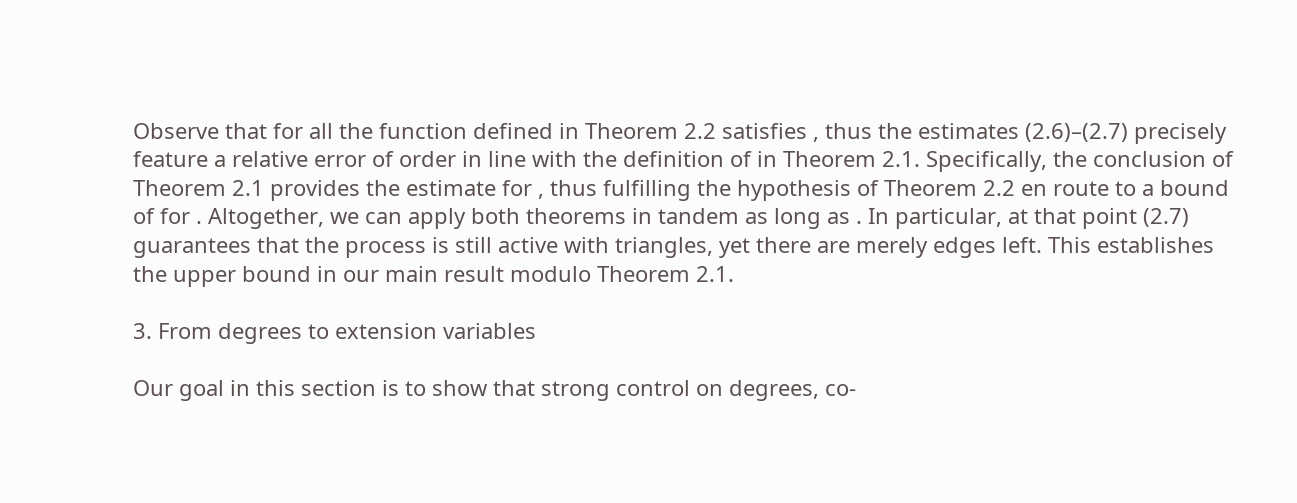Observe that for all the function defined in Theorem 2.2 satisfies , thus the estimates (2.6)–(2.7) precisely feature a relative error of order in line with the definition of in Theorem 2.1. Specifically, the conclusion of Theorem 2.1 provides the estimate for , thus fulfilling the hypothesis of Theorem 2.2 en route to a bound of for . Altogether, we can apply both theorems in tandem as long as . In particular, at that point (2.7) guarantees that the process is still active with triangles, yet there are merely edges left. This establishes the upper bound in our main result modulo Theorem 2.1.

3. From degrees to extension variables

Our goal in this section is to show that strong control on degrees, co-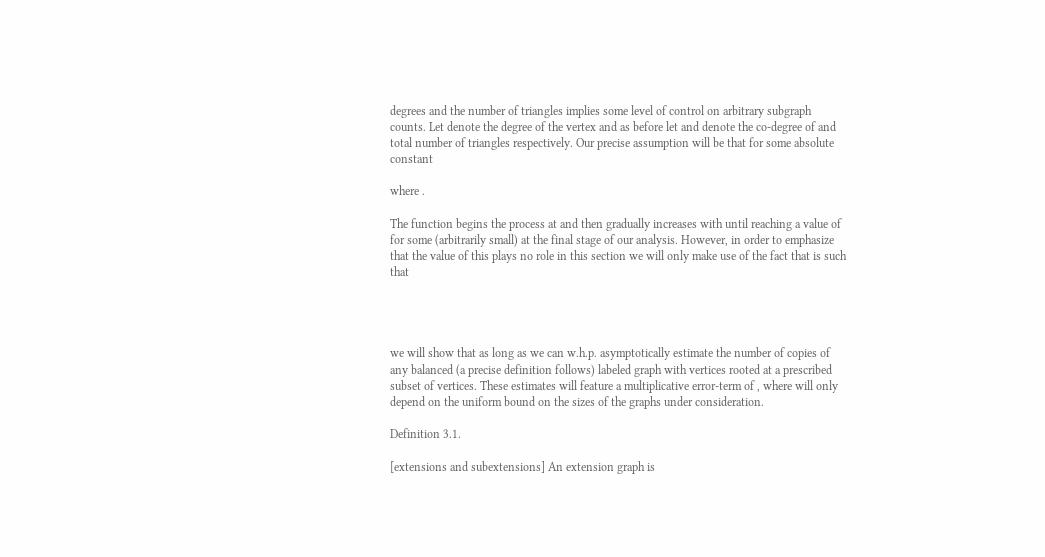degrees and the number of triangles implies some level of control on arbitrary subgraph counts. Let denote the degree of the vertex and as before let and denote the co-degree of and total number of triangles respectively. Our precise assumption will be that for some absolute constant

where .

The function begins the process at and then gradually increases with until reaching a value of for some (arbitrarily small) at the final stage of our analysis. However, in order to emphasize that the value of this plays no role in this section we will only make use of the fact that is such that




we will show that as long as we can w.h.p. asymptotically estimate the number of copies of any balanced (a precise definition follows) labeled graph with vertices rooted at a prescribed subset of vertices. These estimates will feature a multiplicative error-term of , where will only depend on the uniform bound on the sizes of the graphs under consideration.

Definition 3.1.

[extensions and subextensions] An extension graph is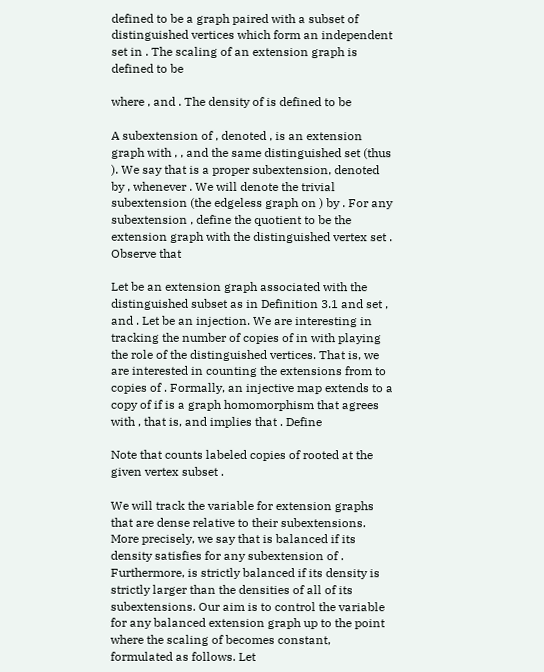defined to be a graph paired with a subset of distinguished vertices which form an independent set in . The scaling of an extension graph is defined to be

where , and . The density of is defined to be

A subextension of , denoted , is an extension graph with , , and the same distinguished set (thus ). We say that is a proper subextension, denoted by , whenever . We will denote the trivial subextension (the edgeless graph on ) by . For any subextension , define the quotient to be the extension graph with the distinguished vertex set . Observe that

Let be an extension graph associated with the distinguished subset as in Definition 3.1 and set , and . Let be an injection. We are interesting in tracking the number of copies of in with playing the role of the distinguished vertices. That is, we are interested in counting the extensions from to copies of . Formally, an injective map extends to a copy of if is a graph homomorphism that agrees with , that is, and implies that . Define

Note that counts labeled copies of rooted at the given vertex subset .

We will track the variable for extension graphs that are dense relative to their subextensions. More precisely, we say that is balanced if its density satisfies for any subextension of . Furthermore, is strictly balanced if its density is strictly larger than the densities of all of its subextensions. Our aim is to control the variable for any balanced extension graph up to the point where the scaling of becomes constant, formulated as follows. Let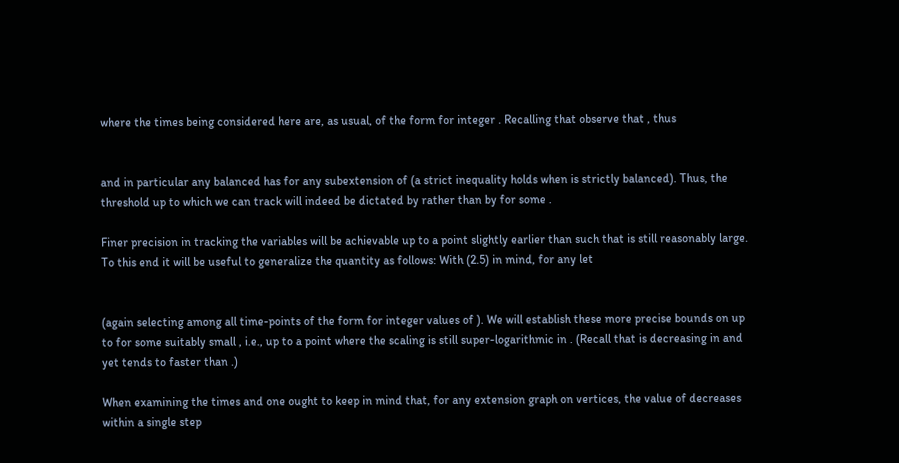where the times being considered here are, as usual, of the form for integer . Recalling that observe that , thus


and in particular any balanced has for any subextension of (a strict inequality holds when is strictly balanced). Thus, the threshold up to which we can track will indeed be dictated by rather than by for some .

Finer precision in tracking the variables will be achievable up to a point slightly earlier than such that is still reasonably large. To this end it will be useful to generalize the quantity as follows: With (2.5) in mind, for any let


(again selecting among all time-points of the form for integer values of ). We will establish these more precise bounds on up to for some suitably small , i.e., up to a point where the scaling is still super-logarithmic in . (Recall that is decreasing in and yet tends to faster than .)

When examining the times and one ought to keep in mind that, for any extension graph on vertices, the value of decreases within a single step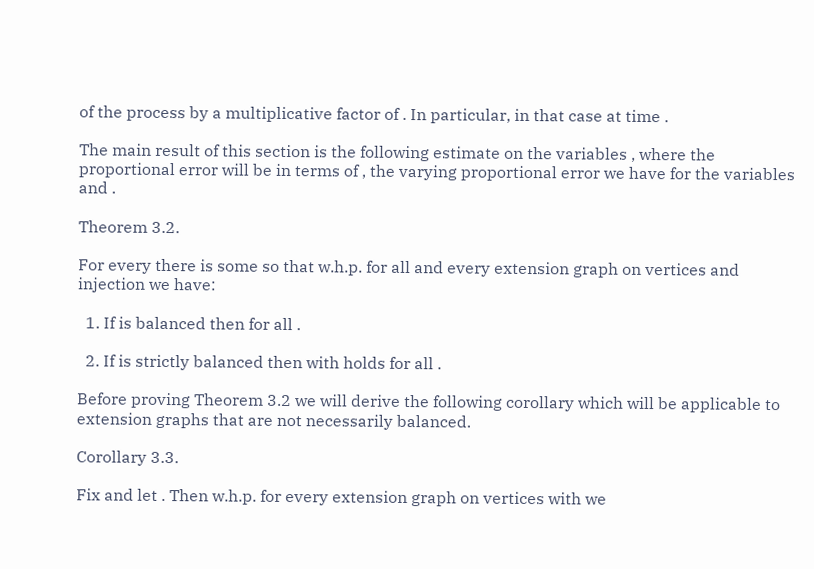of the process by a multiplicative factor of . In particular, in that case at time .

The main result of this section is the following estimate on the variables , where the proportional error will be in terms of , the varying proportional error we have for the variables and .

Theorem 3.2.

For every there is some so that w.h.p. for all and every extension graph on vertices and injection we have:

  1. If is balanced then for all .

  2. If is strictly balanced then with holds for all .

Before proving Theorem 3.2 we will derive the following corollary which will be applicable to extension graphs that are not necessarily balanced.

Corollary 3.3.

Fix and let . Then w.h.p. for every extension graph on vertices with we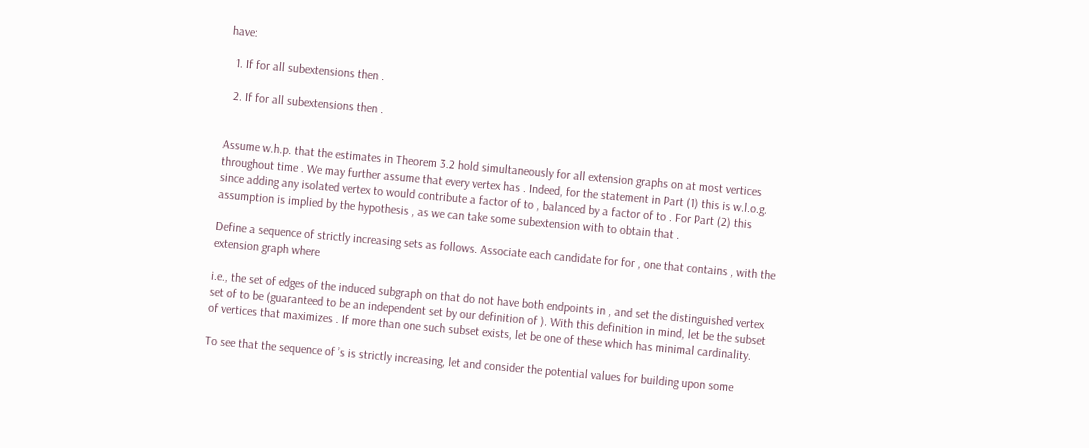have:

  1. If for all subextensions then .

  2. If for all subextensions then .


Assume w.h.p. that the estimates in Theorem 3.2 hold simultaneously for all extension graphs on at most vertices throughout time . We may further assume that every vertex has . Indeed, for the statement in Part (1) this is w.l.o.g. since adding any isolated vertex to would contribute a factor of to , balanced by a factor of to . For Part (2) this assumption is implied by the hypothesis , as we can take some subextension with to obtain that .

Define a sequence of strictly increasing sets as follows. Associate each candidate for for , one that contains , with the extension graph where

i.e., the set of edges of the induced subgraph on that do not have both endpoints in , and set the distinguished vertex set of to be (guaranteed to be an independent set by our definition of ). With this definition in mind, let be the subset of vertices that maximizes . If more than one such subset exists, let be one of these which has minimal cardinality.

To see that the sequence of ’s is strictly increasing, let and consider the potential values for building upon some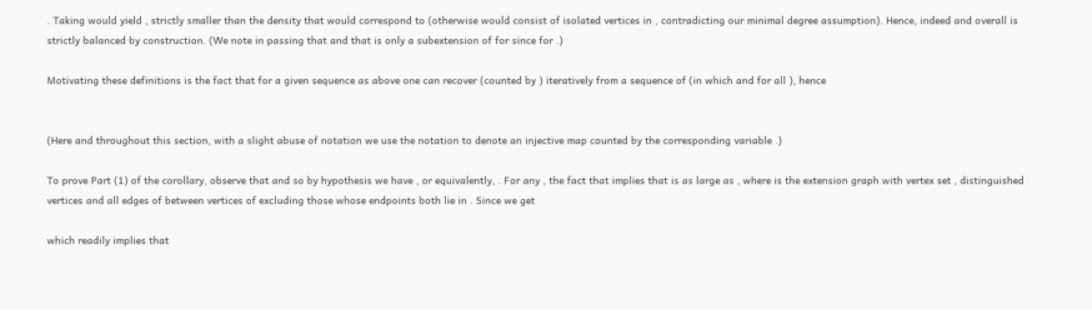. Taking would yield , strictly smaller than the density that would correspond to (otherwise would consist of isolated vertices in , contradicting our minimal degree assumption). Hence, indeed and overall is strictly balanced by construction. (We note in passing that and that is only a subextension of for since for .)

Motivating these definitions is the fact that for a given sequence as above one can recover (counted by ) iteratively from a sequence of (in which and for all ), hence


(Here and throughout this section, with a slight abuse of notation we use the notation to denote an injective map counted by the corresponding variable .)

To prove Part (1) of the corollary, observe that and so by hypothesis we have , or equivalently, . For any , the fact that implies that is as large as , where is the extension graph with vertex set , distinguished vertices and all edges of between vertices of excluding those whose endpoints both lie in . Since we get

which readily implies that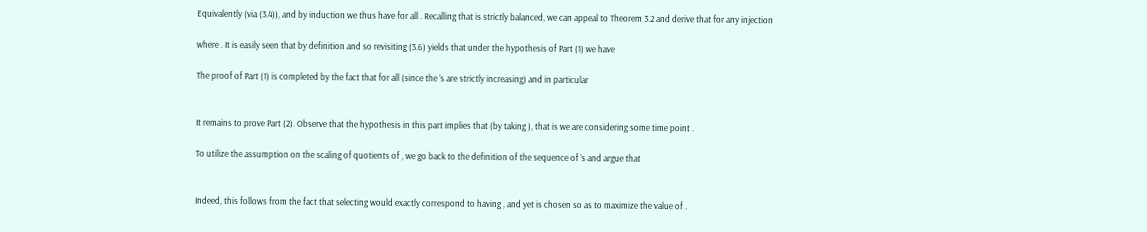Equivalently (via (3.4)), and by induction we thus have for all . Recalling that is strictly balanced, we can appeal to Theorem 3.2 and derive that for any injection

where . It is easily seen that by definition and so revisiting (3.6) yields that under the hypothesis of Part (1) we have

The proof of Part (1) is completed by the fact that for all (since the ’s are strictly increasing) and in particular


It remains to prove Part (2). Observe that the hypothesis in this part implies that (by taking ), that is we are considering some time point .

To utilize the assumption on the scaling of quotients of , we go back to the definition of the sequence of ’s and argue that


Indeed, this follows from the fact that selecting would exactly correspond to having , and yet is chosen so as to maximize the value of .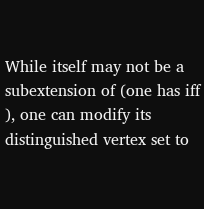While itself may not be a subextension of (one has iff ), one can modify its distinguished vertex set to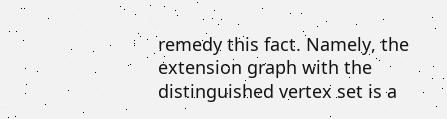remedy this fact. Namely, the extension graph with the distinguished vertex set is a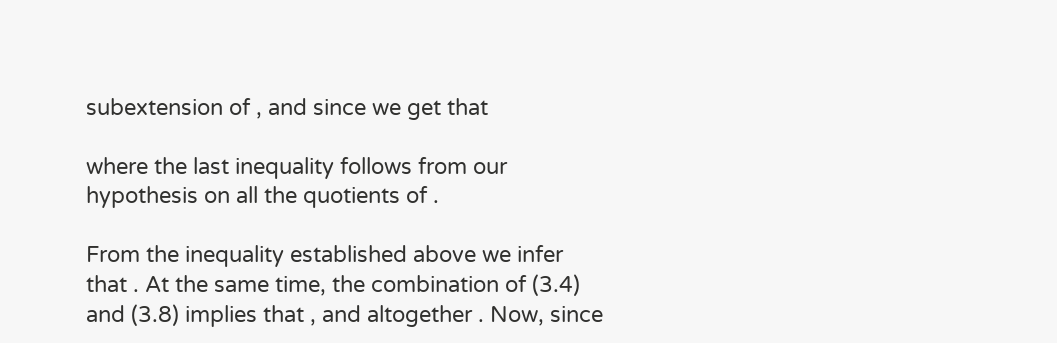subextension of , and since we get that

where the last inequality follows from our hypothesis on all the quotients of .

From the inequality established above we infer that . At the same time, the combination of (3.4) and (3.8) implies that , and altogether . Now, since